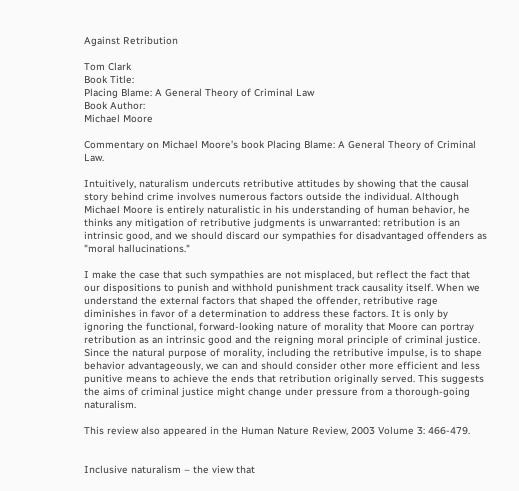Against Retribution

Tom Clark
Book Title:
Placing Blame: A General Theory of Criminal Law
Book Author:
Michael Moore

Commentary on Michael Moore’s book Placing Blame: A General Theory of Criminal Law.

Intuitively, naturalism undercuts retributive attitudes by showing that the causal story behind crime involves numerous factors outside the individual. Although Michael Moore is entirely naturalistic in his understanding of human behavior, he thinks any mitigation of retributive judgments is unwarranted: retribution is an intrinsic good, and we should discard our sympathies for disadvantaged offenders as "moral hallucinations."

I make the case that such sympathies are not misplaced, but reflect the fact that our dispositions to punish and withhold punishment track causality itself. When we understand the external factors that shaped the offender, retributive rage diminishes in favor of a determination to address these factors. It is only by ignoring the functional, forward-looking nature of morality that Moore can portray retribution as an intrinsic good and the reigning moral principle of criminal justice. Since the natural purpose of morality, including the retributive impulse, is to shape behavior advantageously, we can and should consider other more efficient and less punitive means to achieve the ends that retribution originally served. This suggests the aims of criminal justice might change under pressure from a thorough-going naturalism.

This review also appeared in the Human Nature Review, 2003 Volume 3: 466-479.


Inclusive naturalism – the view that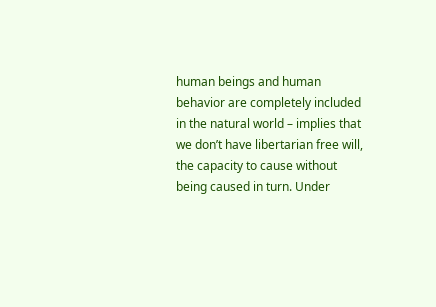human beings and human behavior are completely included in the natural world – implies that we don’t have libertarian free will, the capacity to cause without being caused in turn. Under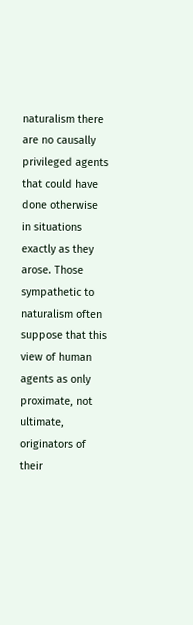naturalism there are no causally privileged agents that could have done otherwise in situations exactly as they arose. Those sympathetic to naturalism often suppose that this view of human agents as only proximate, not ultimate, originators of their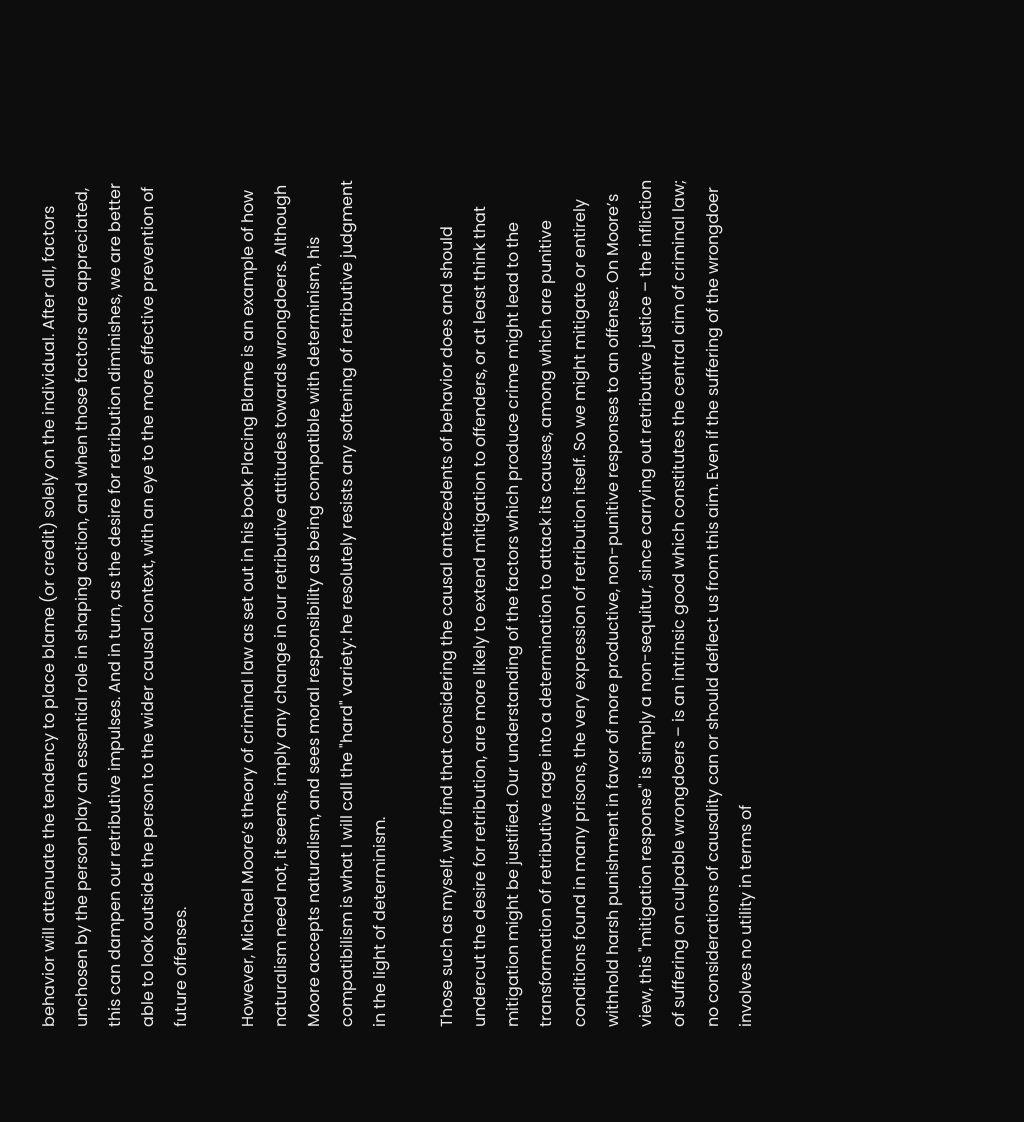behavior will attenuate the tendency to place blame (or credit) solely on the individual. After all, factors unchosen by the person play an essential role in shaping action, and when those factors are appreciated, this can dampen our retributive impulses. And in turn, as the desire for retribution diminishes, we are better able to look outside the person to the wider causal context, with an eye to the more effective prevention of future offenses.

However, Michael Moore’s theory of criminal law as set out in his book Placing Blame is an example of how naturalism need not, it seems, imply any change in our retributive attitudes towards wrongdoers. Although Moore accepts naturalism, and sees moral responsibility as being compatible with determinism, his compatibilism is what I will call the "hard" variety: he resolutely resists any softening of retributive judgment in the light of determinism.

Those such as myself, who find that considering the causal antecedents of behavior does and should undercut the desire for retribution, are more likely to extend mitigation to offenders, or at least think that mitigation might be justified. Our understanding of the factors which produce crime might lead to the transformation of retributive rage into a determination to attack its causes, among which are punitive conditions found in many prisons, the very expression of retribution itself. So we might mitigate or entirely withhold harsh punishment in favor of more productive, non-punitive responses to an offense. On Moore’s view, this "mitigation response" is simply a non-sequitur, since carrying out retributive justice – the infliction of suffering on culpable wrongdoers – is an intrinsic good which constitutes the central aim of criminal law; no considerations of causality can or should deflect us from this aim. Even if the suffering of the wrongdoer involves no utility in terms of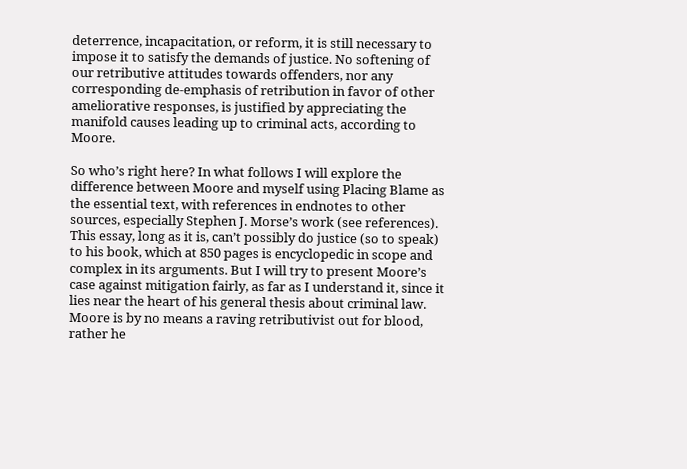deterrence, incapacitation, or reform, it is still necessary to impose it to satisfy the demands of justice. No softening of our retributive attitudes towards offenders, nor any corresponding de-emphasis of retribution in favor of other ameliorative responses, is justified by appreciating the manifold causes leading up to criminal acts, according to Moore.

So who’s right here? In what follows I will explore the difference between Moore and myself using Placing Blame as the essential text, with references in endnotes to other sources, especially Stephen J. Morse’s work (see references). This essay, long as it is, can’t possibly do justice (so to speak) to his book, which at 850 pages is encyclopedic in scope and complex in its arguments. But I will try to present Moore’s case against mitigation fairly, as far as I understand it, since it lies near the heart of his general thesis about criminal law. Moore is by no means a raving retributivist out for blood, rather he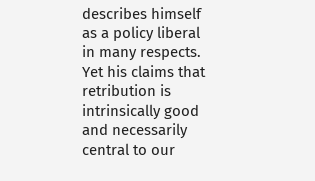describes himself as a policy liberal in many respects. Yet his claims that retribution is intrinsically good and necessarily central to our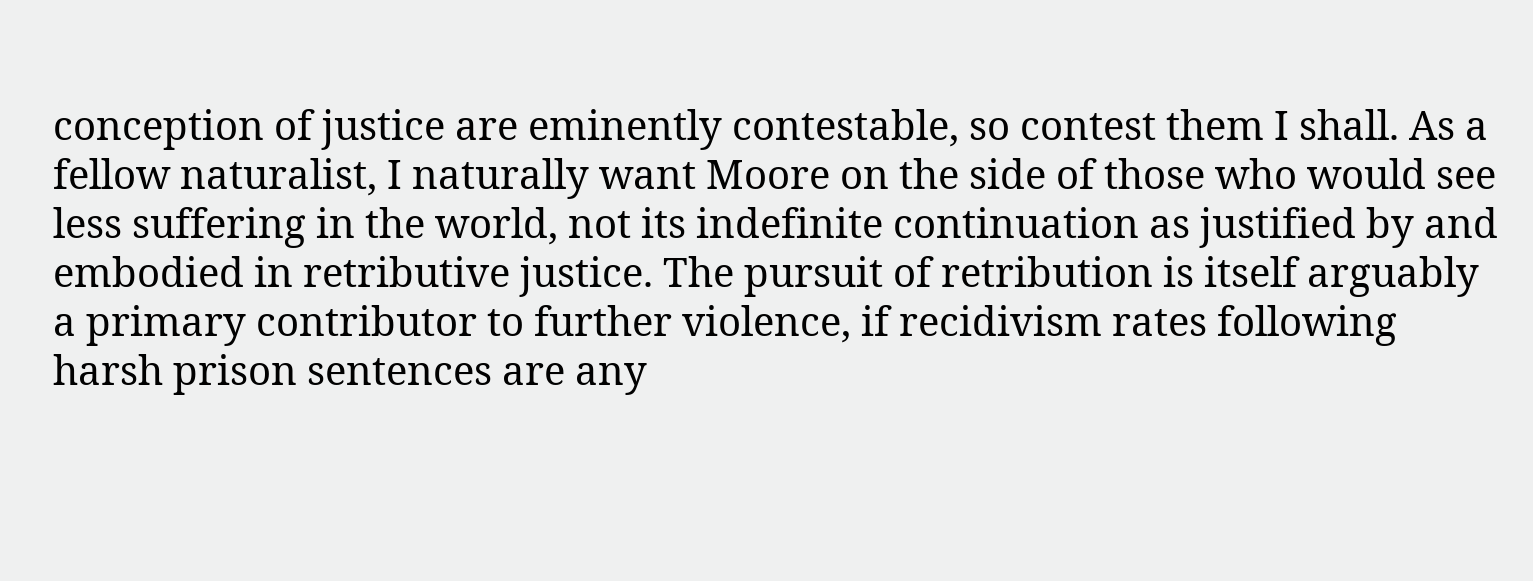conception of justice are eminently contestable, so contest them I shall. As a fellow naturalist, I naturally want Moore on the side of those who would see less suffering in the world, not its indefinite continuation as justified by and embodied in retributive justice. The pursuit of retribution is itself arguably a primary contributor to further violence, if recidivism rates following harsh prison sentences are any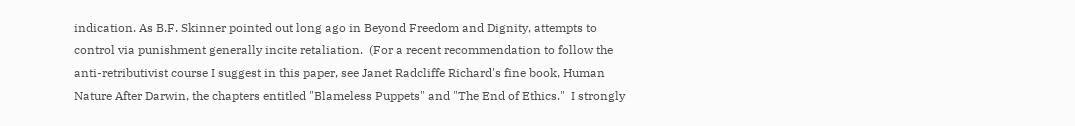indication. As B.F. Skinner pointed out long ago in Beyond Freedom and Dignity, attempts to control via punishment generally incite retaliation.  (For a recent recommendation to follow the anti-retributivist course I suggest in this paper, see Janet Radcliffe Richard's fine book, Human Nature After Darwin, the chapters entitled "Blameless Puppets" and "The End of Ethics."  I strongly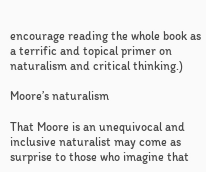encourage reading the whole book as a terrific and topical primer on naturalism and critical thinking.)

Moore’s naturalism

That Moore is an unequivocal and inclusive naturalist may come as surprise to those who imagine that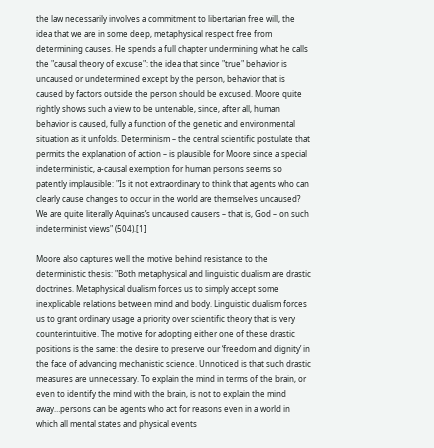the law necessarily involves a commitment to libertarian free will, the idea that we are in some deep, metaphysical respect free from determining causes. He spends a full chapter undermining what he calls the "causal theory of excuse": the idea that since "true" behavior is uncaused or undetermined except by the person, behavior that is caused by factors outside the person should be excused. Moore quite rightly shows such a view to be untenable, since, after all, human behavior is caused, fully a function of the genetic and environmental situation as it unfolds. Determinism – the central scientific postulate that permits the explanation of action – is plausible for Moore since a special indeterministic, a-causal exemption for human persons seems so patently implausible: "Is it not extraordinary to think that agents who can clearly cause changes to occur in the world are themselves uncaused? We are quite literally Aquinas’s uncaused causers – that is, God – on such indeterminist views" (504).[1]

Moore also captures well the motive behind resistance to the deterministic thesis: "Both metaphysical and linguistic dualism are drastic doctrines. Metaphysical dualism forces us to simply accept some inexplicable relations between mind and body. Linguistic dualism forces us to grant ordinary usage a priority over scientific theory that is very counterintuitive. The motive for adopting either one of these drastic positions is the same: the desire to preserve our ‘freedom and dignity’ in the face of advancing mechanistic science. Unnoticed is that such drastic measures are unnecessary. To explain the mind in terms of the brain, or even to identify the mind with the brain, is not to explain the mind away…persons can be agents who act for reasons even in a world in which all mental states and physical events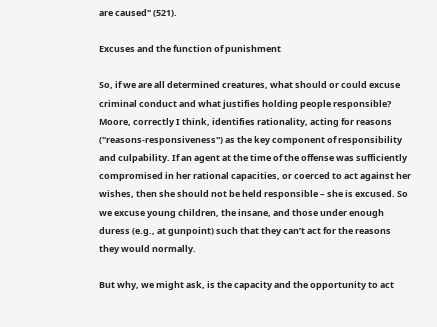are caused" (521).

Excuses and the function of punishment

So, if we are all determined creatures, what should or could excuse criminal conduct and what justifies holding people responsible? Moore, correctly I think, identifies rationality, acting for reasons ("reasons-responsiveness") as the key component of responsibility and culpability. If an agent at the time of the offense was sufficiently compromised in her rational capacities, or coerced to act against her wishes, then she should not be held responsible – she is excused. So we excuse young children, the insane, and those under enough duress (e.g., at gunpoint) such that they can’t act for the reasons they would normally.

But why, we might ask, is the capacity and the opportunity to act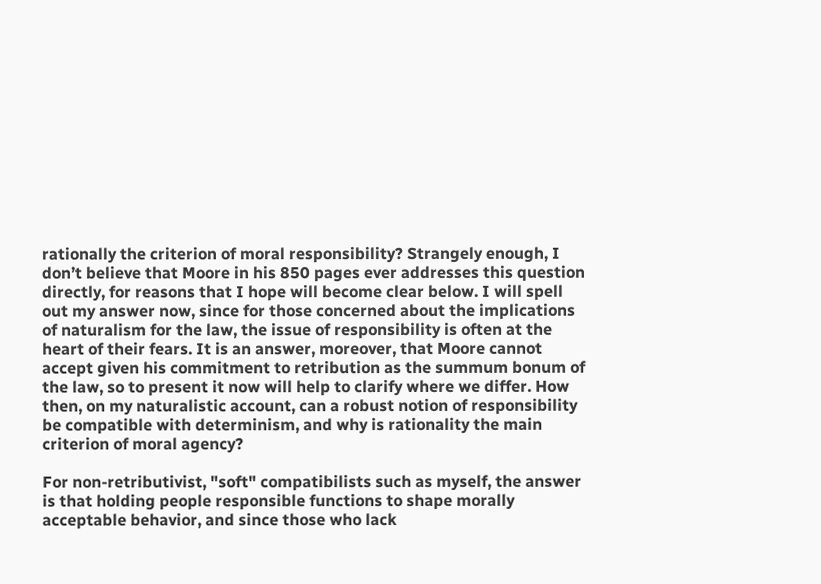rationally the criterion of moral responsibility? Strangely enough, I don’t believe that Moore in his 850 pages ever addresses this question directly, for reasons that I hope will become clear below. I will spell out my answer now, since for those concerned about the implications of naturalism for the law, the issue of responsibility is often at the heart of their fears. It is an answer, moreover, that Moore cannot accept given his commitment to retribution as the summum bonum of the law, so to present it now will help to clarify where we differ. How then, on my naturalistic account, can a robust notion of responsibility be compatible with determinism, and why is rationality the main criterion of moral agency?

For non-retributivist, "soft" compatibilists such as myself, the answer is that holding people responsible functions to shape morally acceptable behavior, and since those who lack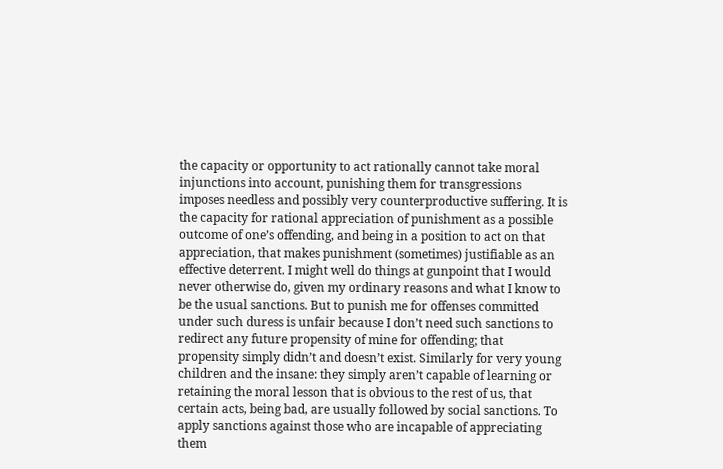the capacity or opportunity to act rationally cannot take moral injunctions into account, punishing them for transgressions imposes needless and possibly very counterproductive suffering. It is the capacity for rational appreciation of punishment as a possible outcome of one’s offending, and being in a position to act on that appreciation, that makes punishment (sometimes) justifiable as an effective deterrent. I might well do things at gunpoint that I would never otherwise do, given my ordinary reasons and what I know to be the usual sanctions. But to punish me for offenses committed under such duress is unfair because I don’t need such sanctions to redirect any future propensity of mine for offending; that propensity simply didn’t and doesn’t exist. Similarly for very young children and the insane: they simply aren’t capable of learning or retaining the moral lesson that is obvious to the rest of us, that certain acts, being bad, are usually followed by social sanctions. To apply sanctions against those who are incapable of appreciating them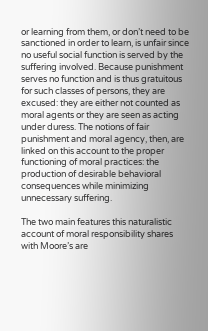or learning from them, or don’t need to be sanctioned in order to learn, is unfair since no useful social function is served by the suffering involved. Because punishment serves no function and is thus gratuitous for such classes of persons, they are excused: they are either not counted as moral agents or they are seen as acting under duress. The notions of fair punishment and moral agency, then, are linked on this account to the proper functioning of moral practices: the production of desirable behavioral consequences while minimizing unnecessary suffering.

The two main features this naturalistic account of moral responsibility shares with Moore’s are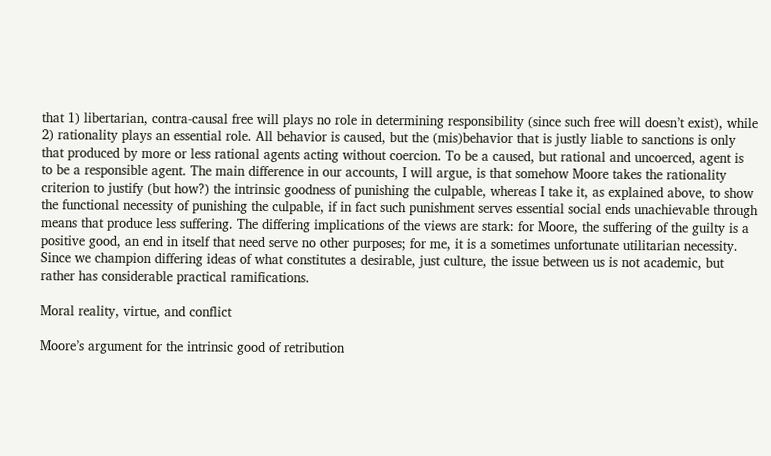that 1) libertarian, contra-causal free will plays no role in determining responsibility (since such free will doesn’t exist), while 2) rationality plays an essential role. All behavior is caused, but the (mis)behavior that is justly liable to sanctions is only that produced by more or less rational agents acting without coercion. To be a caused, but rational and uncoerced, agent is to be a responsible agent. The main difference in our accounts, I will argue, is that somehow Moore takes the rationality criterion to justify (but how?) the intrinsic goodness of punishing the culpable, whereas I take it, as explained above, to show the functional necessity of punishing the culpable, if in fact such punishment serves essential social ends unachievable through means that produce less suffering. The differing implications of the views are stark: for Moore, the suffering of the guilty is a positive good, an end in itself that need serve no other purposes; for me, it is a sometimes unfortunate utilitarian necessity. Since we champion differing ideas of what constitutes a desirable, just culture, the issue between us is not academic, but rather has considerable practical ramifications.

Moral reality, virtue, and conflict

Moore’s argument for the intrinsic good of retribution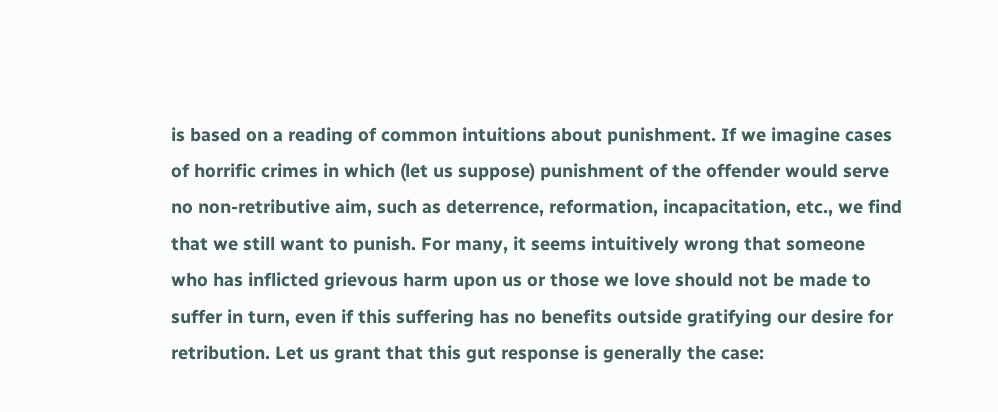is based on a reading of common intuitions about punishment. If we imagine cases of horrific crimes in which (let us suppose) punishment of the offender would serve no non-retributive aim, such as deterrence, reformation, incapacitation, etc., we find that we still want to punish. For many, it seems intuitively wrong that someone who has inflicted grievous harm upon us or those we love should not be made to suffer in turn, even if this suffering has no benefits outside gratifying our desire for retribution. Let us grant that this gut response is generally the case: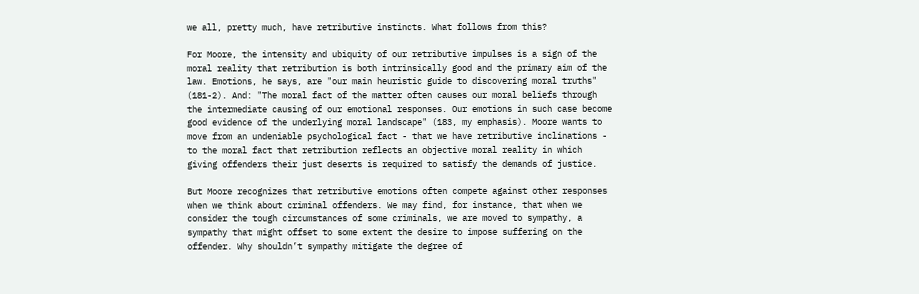we all, pretty much, have retributive instincts. What follows from this?

For Moore, the intensity and ubiquity of our retributive impulses is a sign of the moral reality that retribution is both intrinsically good and the primary aim of the law. Emotions, he says, are "our main heuristic guide to discovering moral truths" (181-2). And: "The moral fact of the matter often causes our moral beliefs through the intermediate causing of our emotional responses. Our emotions in such case become good evidence of the underlying moral landscape" (183, my emphasis). Moore wants to move from an undeniable psychological fact - that we have retributive inclinations - to the moral fact that retribution reflects an objective moral reality in which giving offenders their just deserts is required to satisfy the demands of justice.

But Moore recognizes that retributive emotions often compete against other responses when we think about criminal offenders. We may find, for instance, that when we consider the tough circumstances of some criminals, we are moved to sympathy, a sympathy that might offset to some extent the desire to impose suffering on the offender. Why shouldn’t sympathy mitigate the degree of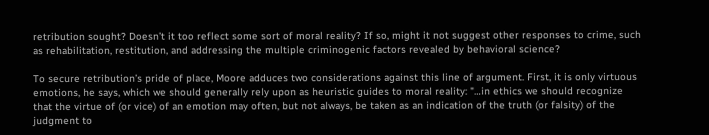retribution sought? Doesn’t it too reflect some sort of moral reality? If so, might it not suggest other responses to crime, such as rehabilitation, restitution, and addressing the multiple criminogenic factors revealed by behavioral science?

To secure retribution’s pride of place, Moore adduces two considerations against this line of argument. First, it is only virtuous emotions, he says, which we should generally rely upon as heuristic guides to moral reality: "…in ethics we should recognize that the virtue of (or vice) of an emotion may often, but not always, be taken as an indication of the truth (or falsity) of the judgment to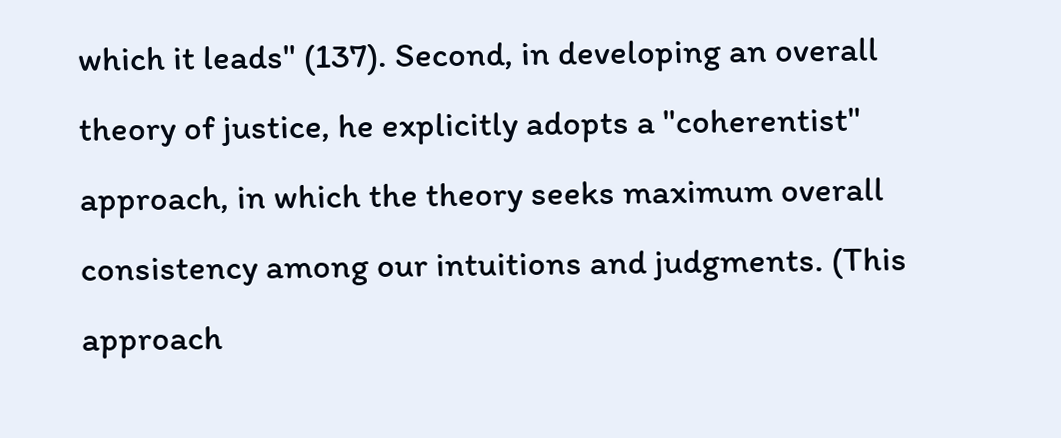which it leads" (137). Second, in developing an overall theory of justice, he explicitly adopts a "coherentist" approach, in which the theory seeks maximum overall consistency among our intuitions and judgments. (This approach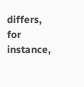differs, for instance,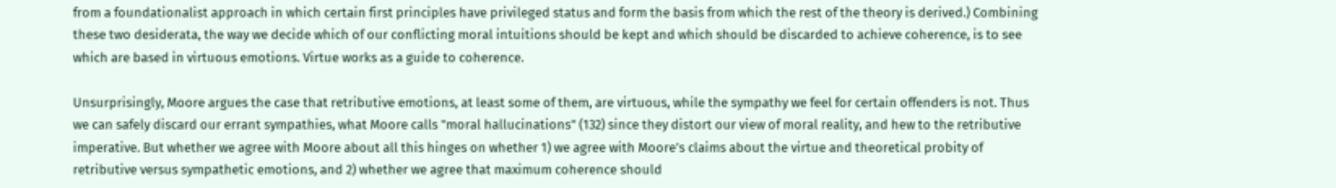from a foundationalist approach in which certain first principles have privileged status and form the basis from which the rest of the theory is derived.) Combining these two desiderata, the way we decide which of our conflicting moral intuitions should be kept and which should be discarded to achieve coherence, is to see which are based in virtuous emotions. Virtue works as a guide to coherence.

Unsurprisingly, Moore argues the case that retributive emotions, at least some of them, are virtuous, while the sympathy we feel for certain offenders is not. Thus we can safely discard our errant sympathies, what Moore calls "moral hallucinations" (132) since they distort our view of moral reality, and hew to the retributive imperative. But whether we agree with Moore about all this hinges on whether 1) we agree with Moore’s claims about the virtue and theoretical probity of retributive versus sympathetic emotions, and 2) whether we agree that maximum coherence should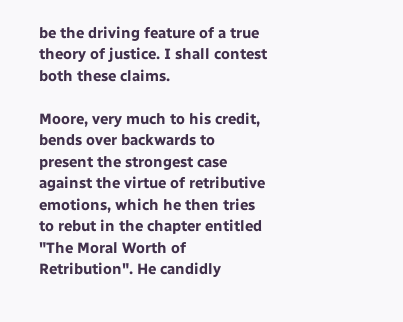be the driving feature of a true theory of justice. I shall contest both these claims.

Moore, very much to his credit, bends over backwards to present the strongest case against the virtue of retributive emotions, which he then tries to rebut in the chapter entitled "The Moral Worth of Retribution". He candidly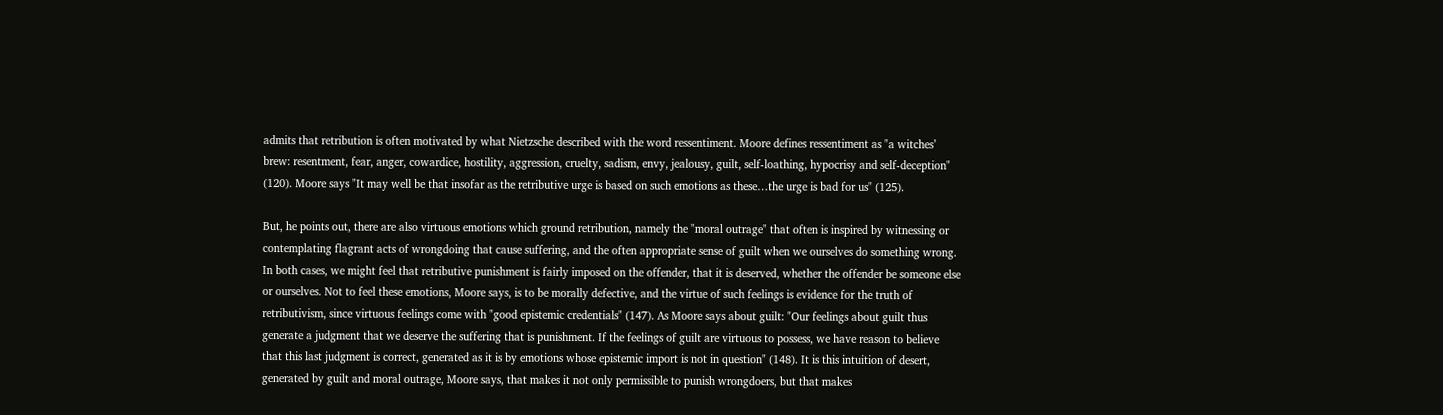admits that retribution is often motivated by what Nietzsche described with the word ressentiment. Moore defines ressentiment as "a witches’ brew: resentment, fear, anger, cowardice, hostility, aggression, cruelty, sadism, envy, jealousy, guilt, self-loathing, hypocrisy and self-deception" (120). Moore says "It may well be that insofar as the retributive urge is based on such emotions as these…the urge is bad for us" (125).

But, he points out, there are also virtuous emotions which ground retribution, namely the "moral outrage" that often is inspired by witnessing or contemplating flagrant acts of wrongdoing that cause suffering, and the often appropriate sense of guilt when we ourselves do something wrong. In both cases, we might feel that retributive punishment is fairly imposed on the offender, that it is deserved, whether the offender be someone else or ourselves. Not to feel these emotions, Moore says, is to be morally defective, and the virtue of such feelings is evidence for the truth of retributivism, since virtuous feelings come with "good epistemic credentials" (147). As Moore says about guilt: "Our feelings about guilt thus generate a judgment that we deserve the suffering that is punishment. If the feelings of guilt are virtuous to possess, we have reason to believe that this last judgment is correct, generated as it is by emotions whose epistemic import is not in question" (148). It is this intuition of desert, generated by guilt and moral outrage, Moore says, that makes it not only permissible to punish wrongdoers, but that makes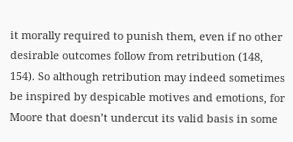it morally required to punish them, even if no other desirable outcomes follow from retribution (148, 154). So although retribution may indeed sometimes be inspired by despicable motives and emotions, for Moore that doesn’t undercut its valid basis in some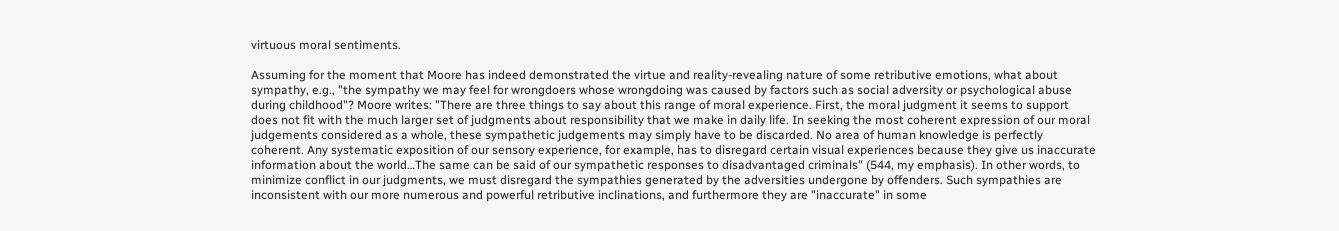virtuous moral sentiments.

Assuming for the moment that Moore has indeed demonstrated the virtue and reality-revealing nature of some retributive emotions, what about sympathy, e.g., "the sympathy we may feel for wrongdoers whose wrongdoing was caused by factors such as social adversity or psychological abuse during childhood"? Moore writes: "There are three things to say about this range of moral experience. First, the moral judgment it seems to support does not fit with the much larger set of judgments about responsibility that we make in daily life. In seeking the most coherent expression of our moral judgements considered as a whole, these sympathetic judgements may simply have to be discarded. No area of human knowledge is perfectly coherent. Any systematic exposition of our sensory experience, for example, has to disregard certain visual experiences because they give us inaccurate information about the world…The same can be said of our sympathetic responses to disadvantaged criminals" (544, my emphasis). In other words, to minimize conflict in our judgments, we must disregard the sympathies generated by the adversities undergone by offenders. Such sympathies are inconsistent with our more numerous and powerful retributive inclinations, and furthermore they are "inaccurate" in some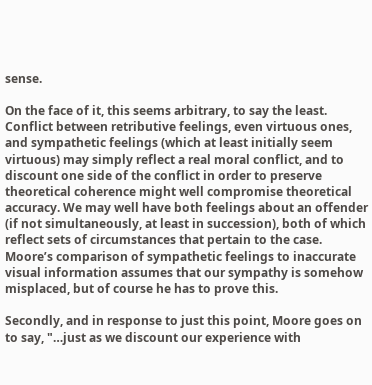sense.

On the face of it, this seems arbitrary, to say the least. Conflict between retributive feelings, even virtuous ones, and sympathetic feelings (which at least initially seem virtuous) may simply reflect a real moral conflict, and to discount one side of the conflict in order to preserve theoretical coherence might well compromise theoretical accuracy. We may well have both feelings about an offender (if not simultaneously, at least in succession), both of which reflect sets of circumstances that pertain to the case. Moore’s comparison of sympathetic feelings to inaccurate visual information assumes that our sympathy is somehow misplaced, but of course he has to prove this.

Secondly, and in response to just this point, Moore goes on to say, "…just as we discount our experience with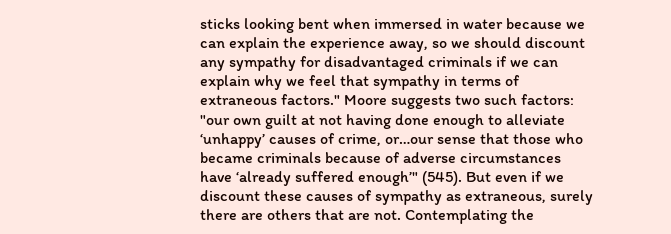sticks looking bent when immersed in water because we can explain the experience away, so we should discount any sympathy for disadvantaged criminals if we can explain why we feel that sympathy in terms of extraneous factors." Moore suggests two such factors: "our own guilt at not having done enough to alleviate ‘unhappy’ causes of crime, or…our sense that those who became criminals because of adverse circumstances have ‘already suffered enough’" (545). But even if we discount these causes of sympathy as extraneous, surely there are others that are not. Contemplating the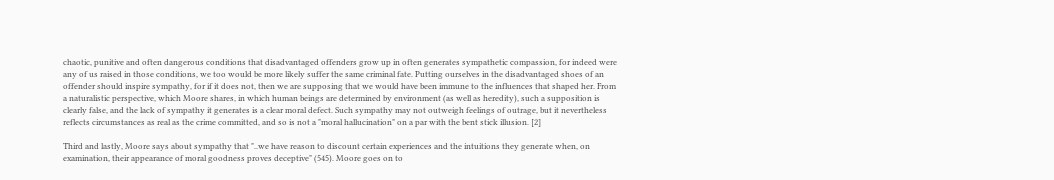chaotic, punitive and often dangerous conditions that disadvantaged offenders grow up in often generates sympathetic compassion, for indeed were any of us raised in those conditions, we too would be more likely suffer the same criminal fate. Putting ourselves in the disadvantaged shoes of an offender should inspire sympathy, for if it does not, then we are supposing that we would have been immune to the influences that shaped her. From a naturalistic perspective, which Moore shares, in which human beings are determined by environment (as well as heredity), such a supposition is clearly false, and the lack of sympathy it generates is a clear moral defect. Such sympathy may not outweigh feelings of outrage, but it nevertheless reflects circumstances as real as the crime committed, and so is not a "moral hallucination" on a par with the bent stick illusion. [2]

Third and lastly, Moore says about sympathy that "..we have reason to discount certain experiences and the intuitions they generate when, on examination, their appearance of moral goodness proves deceptive" (545). Moore goes on to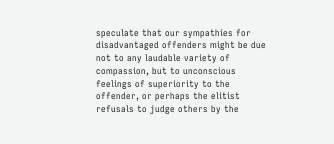speculate that our sympathies for disadvantaged offenders might be due not to any laudable variety of compassion, but to unconscious feelings of superiority to the offender, or perhaps the elitist refusals to judge others by the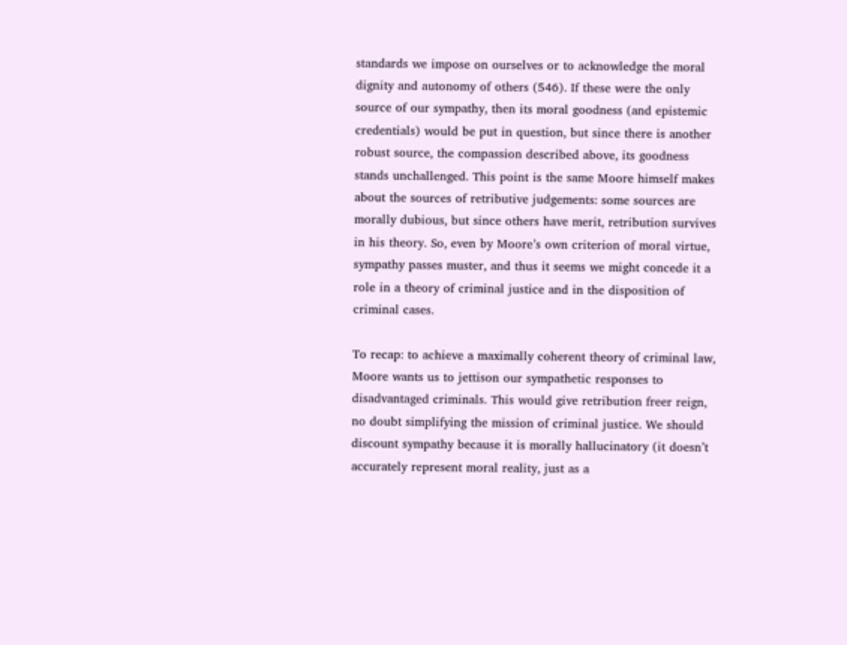standards we impose on ourselves or to acknowledge the moral dignity and autonomy of others (546). If these were the only source of our sympathy, then its moral goodness (and epistemic credentials) would be put in question, but since there is another robust source, the compassion described above, its goodness stands unchallenged. This point is the same Moore himself makes about the sources of retributive judgements: some sources are morally dubious, but since others have merit, retribution survives in his theory. So, even by Moore’s own criterion of moral virtue, sympathy passes muster, and thus it seems we might concede it a role in a theory of criminal justice and in the disposition of criminal cases.

To recap: to achieve a maximally coherent theory of criminal law, Moore wants us to jettison our sympathetic responses to disadvantaged criminals. This would give retribution freer reign, no doubt simplifying the mission of criminal justice. We should discount sympathy because it is morally hallucinatory (it doesn’t accurately represent moral reality, just as a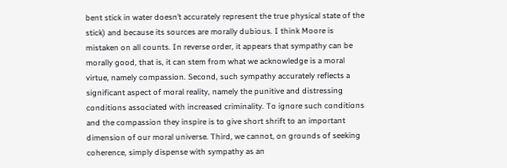bent stick in water doesn’t accurately represent the true physical state of the stick) and because its sources are morally dubious. I think Moore is mistaken on all counts. In reverse order, it appears that sympathy can be morally good, that is, it can stem from what we acknowledge is a moral virtue, namely compassion. Second, such sympathy accurately reflects a significant aspect of moral reality, namely the punitive and distressing conditions associated with increased criminality. To ignore such conditions and the compassion they inspire is to give short shrift to an important dimension of our moral universe. Third, we cannot, on grounds of seeking coherence, simply dispense with sympathy as an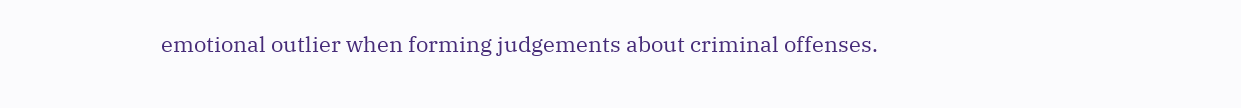emotional outlier when forming judgements about criminal offenses.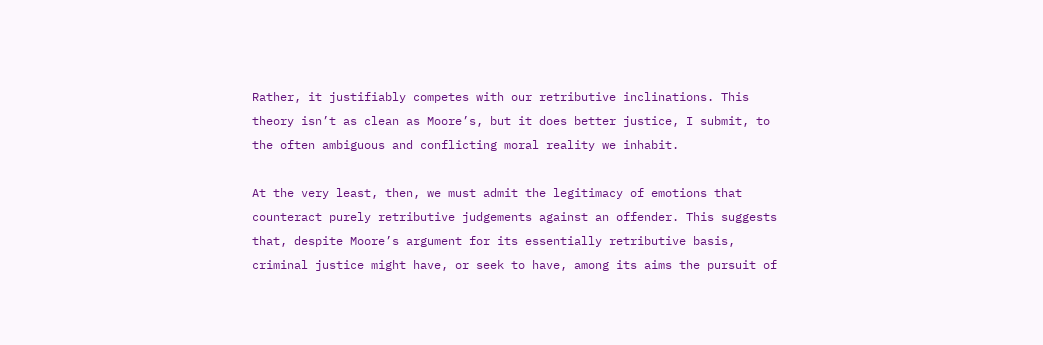Rather, it justifiably competes with our retributive inclinations. This theory isn’t as clean as Moore’s, but it does better justice, I submit, to the often ambiguous and conflicting moral reality we inhabit.

At the very least, then, we must admit the legitimacy of emotions that counteract purely retributive judgements against an offender. This suggests that, despite Moore’s argument for its essentially retributive basis, criminal justice might have, or seek to have, among its aims the pursuit of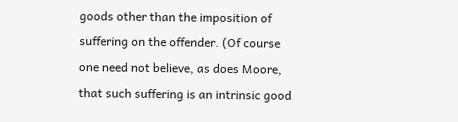goods other than the imposition of suffering on the offender. (Of course one need not believe, as does Moore, that such suffering is an intrinsic good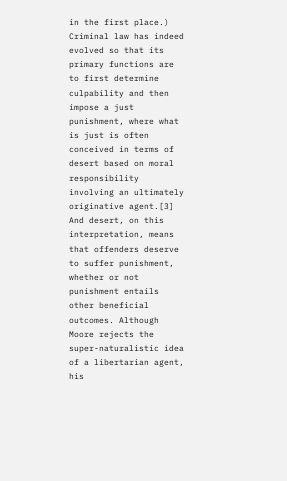in the first place.) Criminal law has indeed evolved so that its primary functions are to first determine culpability and then impose a just punishment, where what is just is often conceived in terms of desert based on moral responsibility involving an ultimately originative agent.[3] And desert, on this interpretation, means that offenders deserve to suffer punishment, whether or not punishment entails other beneficial outcomes. Although Moore rejects the super-naturalistic idea of a libertarian agent, his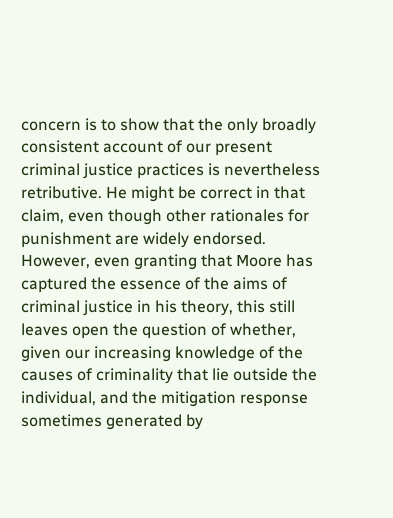concern is to show that the only broadly consistent account of our present criminal justice practices is nevertheless retributive. He might be correct in that claim, even though other rationales for punishment are widely endorsed. However, even granting that Moore has captured the essence of the aims of criminal justice in his theory, this still leaves open the question of whether, given our increasing knowledge of the causes of criminality that lie outside the individual, and the mitigation response sometimes generated by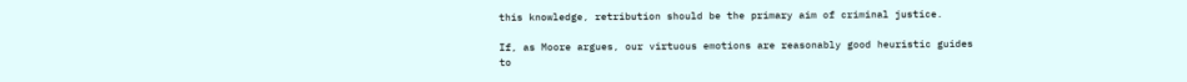this knowledge, retribution should be the primary aim of criminal justice.

If, as Moore argues, our virtuous emotions are reasonably good heuristic guides to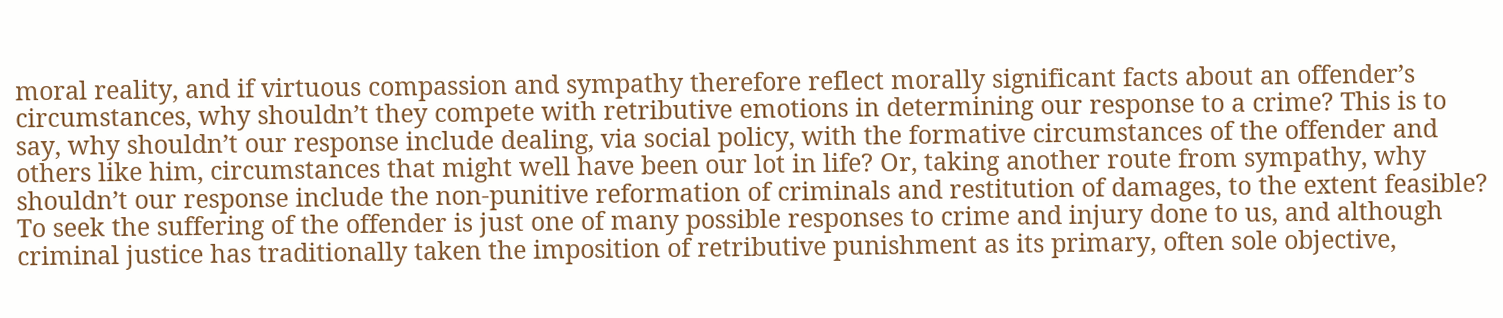moral reality, and if virtuous compassion and sympathy therefore reflect morally significant facts about an offender’s circumstances, why shouldn’t they compete with retributive emotions in determining our response to a crime? This is to say, why shouldn’t our response include dealing, via social policy, with the formative circumstances of the offender and others like him, circumstances that might well have been our lot in life? Or, taking another route from sympathy, why shouldn’t our response include the non-punitive reformation of criminals and restitution of damages, to the extent feasible? To seek the suffering of the offender is just one of many possible responses to crime and injury done to us, and although criminal justice has traditionally taken the imposition of retributive punishment as its primary, often sole objective,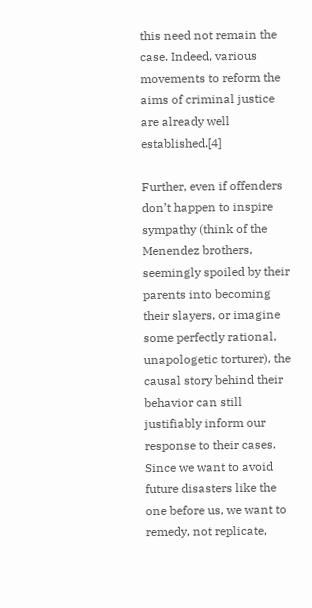this need not remain the case. Indeed, various movements to reform the aims of criminal justice are already well established.[4]

Further, even if offenders don’t happen to inspire sympathy (think of the Menendez brothers, seemingly spoiled by their parents into becoming their slayers, or imagine some perfectly rational, unapologetic torturer), the causal story behind their behavior can still justifiably inform our response to their cases. Since we want to avoid future disasters like the one before us, we want to remedy, not replicate,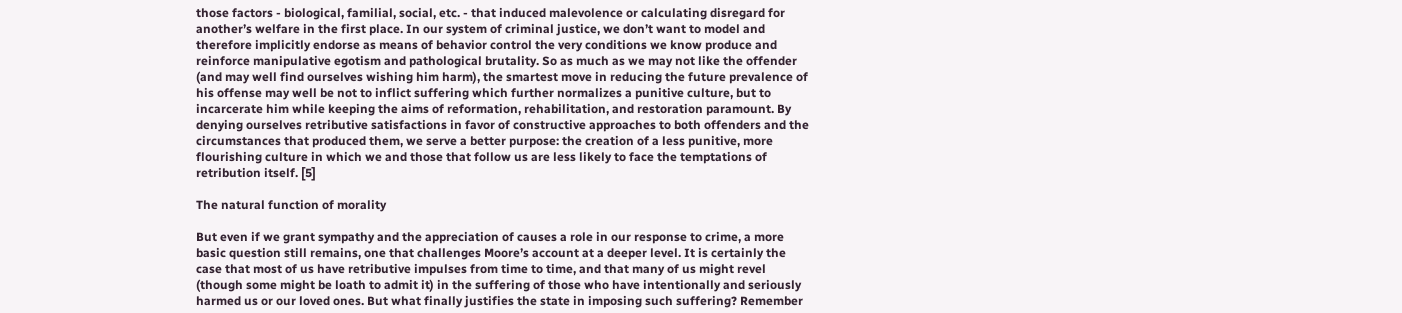those factors - biological, familial, social, etc. - that induced malevolence or calculating disregard for another’s welfare in the first place. In our system of criminal justice, we don’t want to model and therefore implicitly endorse as means of behavior control the very conditions we know produce and reinforce manipulative egotism and pathological brutality. So as much as we may not like the offender (and may well find ourselves wishing him harm), the smartest move in reducing the future prevalence of his offense may well be not to inflict suffering which further normalizes a punitive culture, but to incarcerate him while keeping the aims of reformation, rehabilitation, and restoration paramount. By denying ourselves retributive satisfactions in favor of constructive approaches to both offenders and the circumstances that produced them, we serve a better purpose: the creation of a less punitive, more flourishing culture in which we and those that follow us are less likely to face the temptations of retribution itself. [5]

The natural function of morality

But even if we grant sympathy and the appreciation of causes a role in our response to crime, a more basic question still remains, one that challenges Moore’s account at a deeper level. It is certainly the case that most of us have retributive impulses from time to time, and that many of us might revel (though some might be loath to admit it) in the suffering of those who have intentionally and seriously harmed us or our loved ones. But what finally justifies the state in imposing such suffering? Remember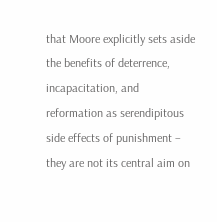that Moore explicitly sets aside the benefits of deterrence, incapacitation, and reformation as serendipitous side effects of punishment – they are not its central aim on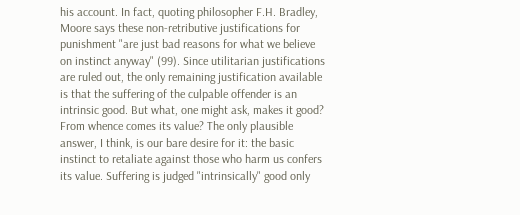his account. In fact, quoting philosopher F.H. Bradley, Moore says these non-retributive justifications for punishment "are just bad reasons for what we believe on instinct anyway" (99). Since utilitarian justifications are ruled out, the only remaining justification available is that the suffering of the culpable offender is an intrinsic good. But what, one might ask, makes it good? From whence comes its value? The only plausible answer, I think, is our bare desire for it: the basic instinct to retaliate against those who harm us confers its value. Suffering is judged "intrinsically" good only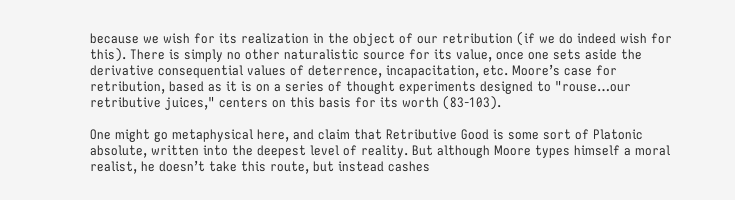because we wish for its realization in the object of our retribution (if we do indeed wish for this). There is simply no other naturalistic source for its value, once one sets aside the derivative consequential values of deterrence, incapacitation, etc. Moore’s case for retribution, based as it is on a series of thought experiments designed to "rouse…our retributive juices," centers on this basis for its worth (83-103).

One might go metaphysical here, and claim that Retributive Good is some sort of Platonic absolute, written into the deepest level of reality. But although Moore types himself a moral realist, he doesn’t take this route, but instead cashes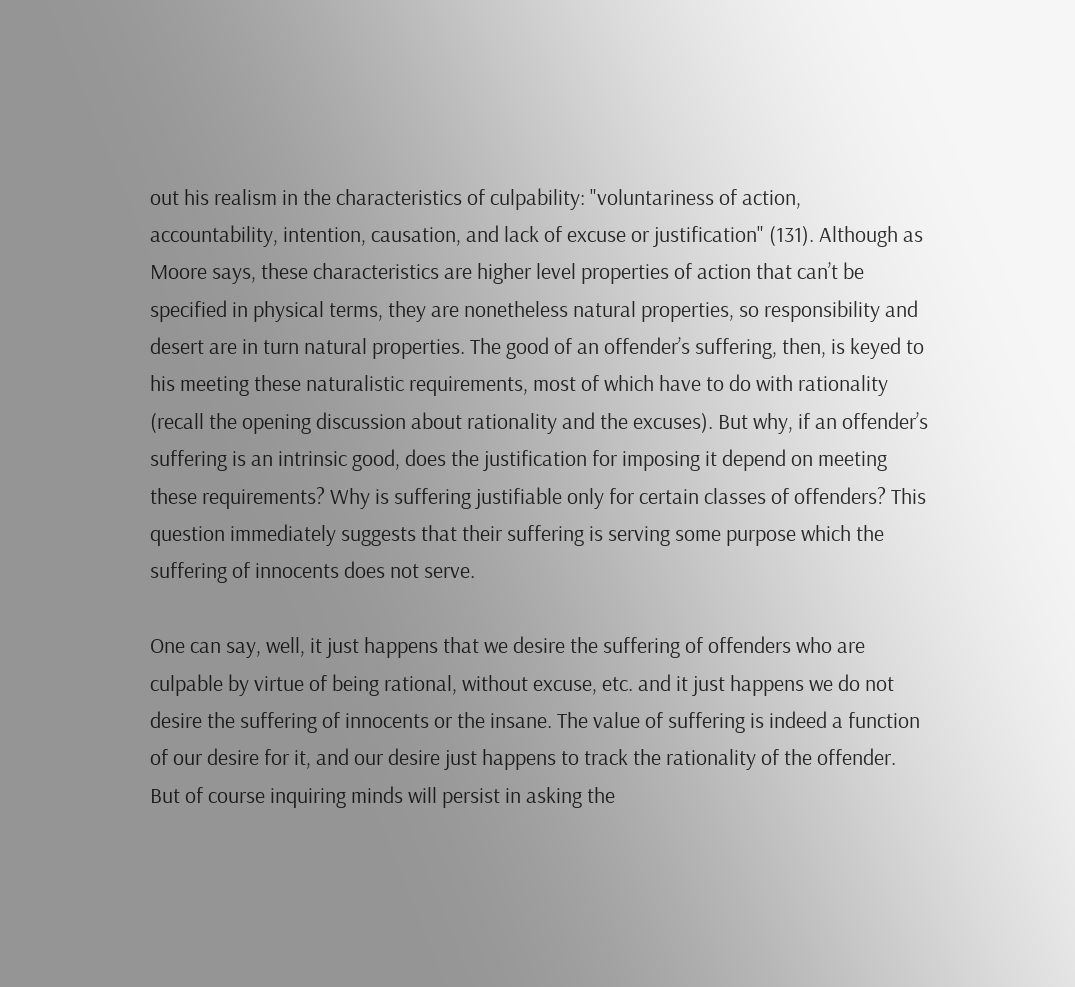out his realism in the characteristics of culpability: "voluntariness of action, accountability, intention, causation, and lack of excuse or justification" (131). Although as Moore says, these characteristics are higher level properties of action that can’t be specified in physical terms, they are nonetheless natural properties, so responsibility and desert are in turn natural properties. The good of an offender’s suffering, then, is keyed to his meeting these naturalistic requirements, most of which have to do with rationality (recall the opening discussion about rationality and the excuses). But why, if an offender’s suffering is an intrinsic good, does the justification for imposing it depend on meeting these requirements? Why is suffering justifiable only for certain classes of offenders? This question immediately suggests that their suffering is serving some purpose which the suffering of innocents does not serve.

One can say, well, it just happens that we desire the suffering of offenders who are culpable by virtue of being rational, without excuse, etc. and it just happens we do not desire the suffering of innocents or the insane. The value of suffering is indeed a function of our desire for it, and our desire just happens to track the rationality of the offender. But of course inquiring minds will persist in asking the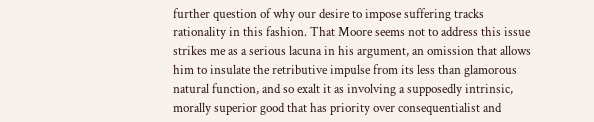further question of why our desire to impose suffering tracks rationality in this fashion. That Moore seems not to address this issue strikes me as a serious lacuna in his argument, an omission that allows him to insulate the retributive impulse from its less than glamorous natural function, and so exalt it as involving a supposedly intrinsic, morally superior good that has priority over consequentialist and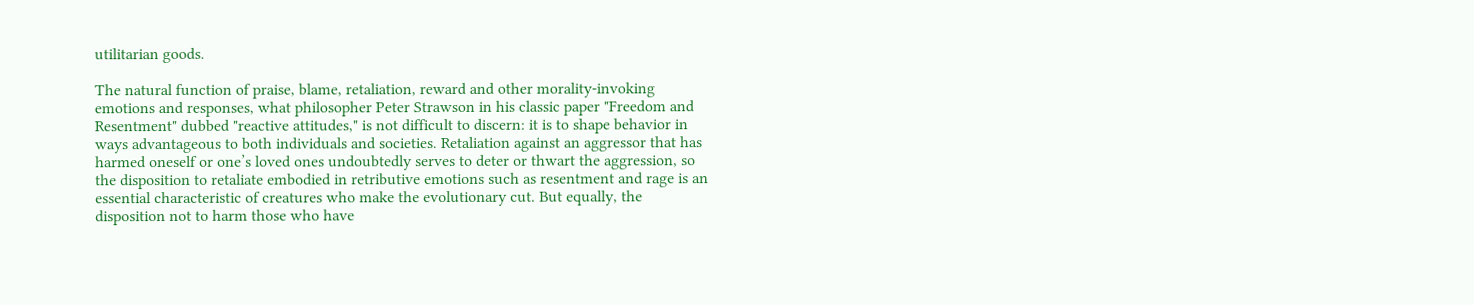utilitarian goods.

The natural function of praise, blame, retaliation, reward and other morality-invoking emotions and responses, what philosopher Peter Strawson in his classic paper "Freedom and Resentment" dubbed "reactive attitudes," is not difficult to discern: it is to shape behavior in ways advantageous to both individuals and societies. Retaliation against an aggressor that has harmed oneself or one’s loved ones undoubtedly serves to deter or thwart the aggression, so the disposition to retaliate embodied in retributive emotions such as resentment and rage is an essential characteristic of creatures who make the evolutionary cut. But equally, the disposition not to harm those who have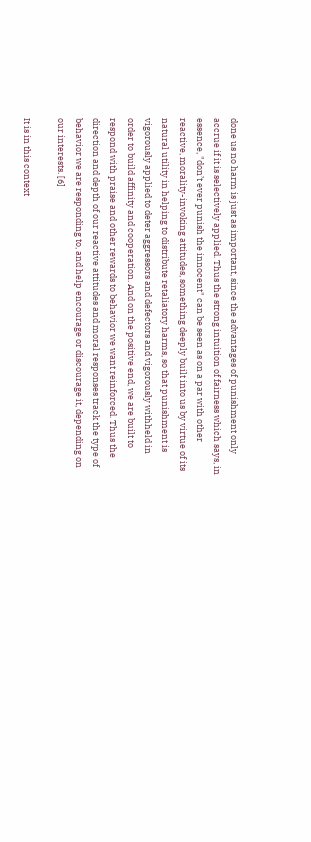done us no harm is just as important, since the advantages of punishment only accrue if it is selectively applied. Thus the strong intuition of fairness which says, in essence, "don’t ever punish the innocent" can be seen as on a par with other reactive, morality-invoking attitudes, something deeply built into us by virtue of its natural utility in helping to distribute retaliatory harms, so that punishment is vigorously applied to deter aggressors and defectors and vigorously withheld in order to build affinity and cooperation. And on the positive end, we are built to respond with praise and other rewards to behavior we want reinforced. Thus the direction and depth of our reactive attitudes and moral responses track the type of behavior we are responding to, and help encourage or discourage it, depending on our interests. [6]

It is in this context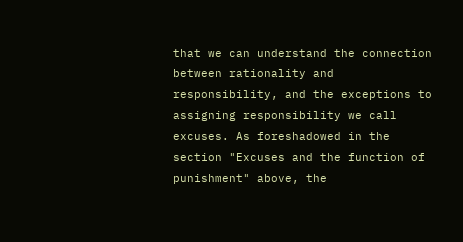that we can understand the connection between rationality and responsibility, and the exceptions to assigning responsibility we call excuses. As foreshadowed in the section "Excuses and the function of punishment" above, the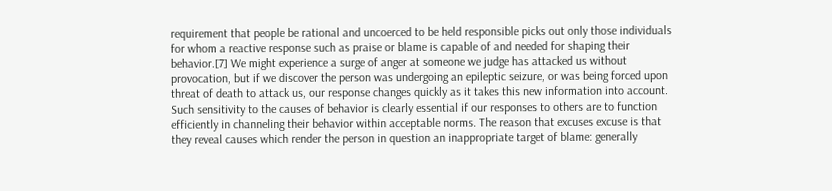requirement that people be rational and uncoerced to be held responsible picks out only those individuals for whom a reactive response such as praise or blame is capable of and needed for shaping their behavior.[7] We might experience a surge of anger at someone we judge has attacked us without provocation, but if we discover the person was undergoing an epileptic seizure, or was being forced upon threat of death to attack us, our response changes quickly as it takes this new information into account. Such sensitivity to the causes of behavior is clearly essential if our responses to others are to function efficiently in channeling their behavior within acceptable norms. The reason that excuses excuse is that they reveal causes which render the person in question an inappropriate target of blame: generally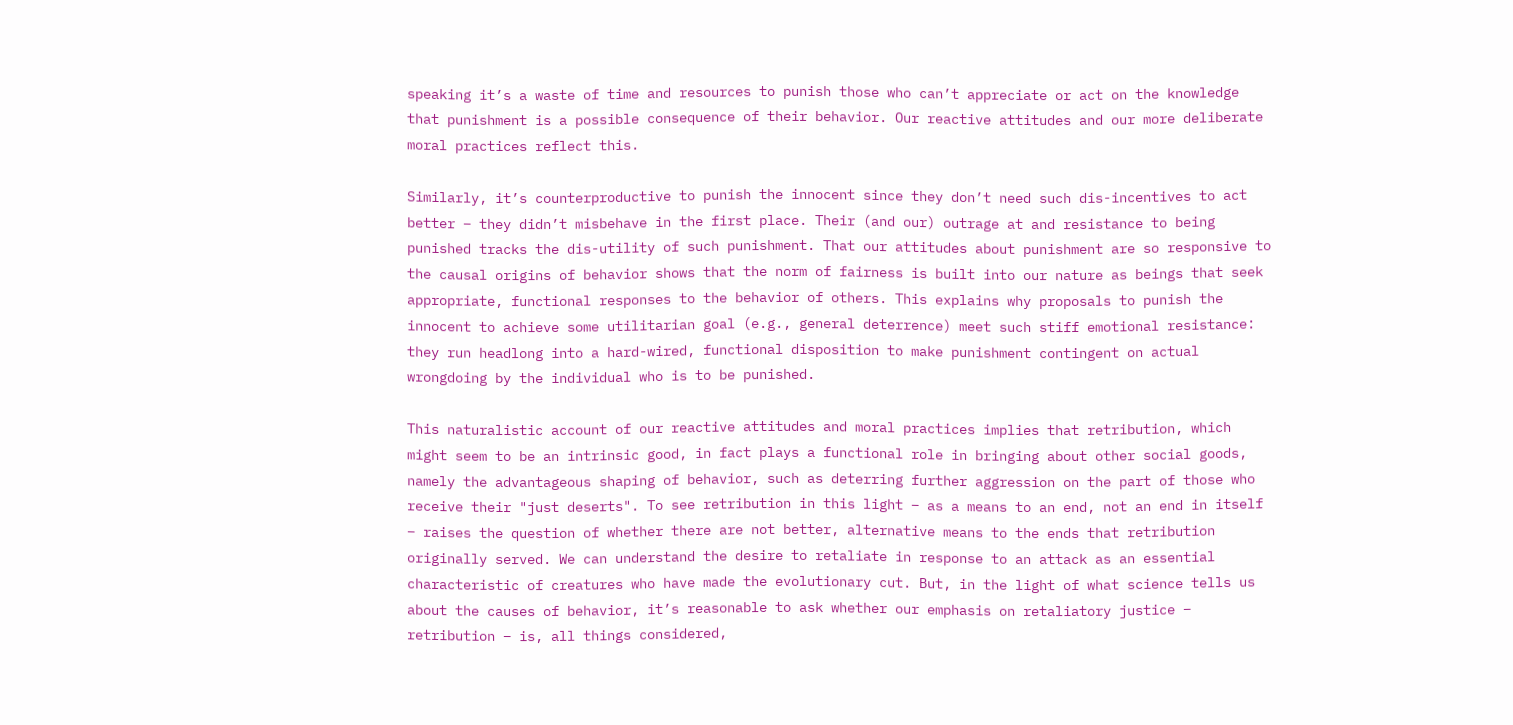speaking it’s a waste of time and resources to punish those who can’t appreciate or act on the knowledge that punishment is a possible consequence of their behavior. Our reactive attitudes and our more deliberate moral practices reflect this.

Similarly, it’s counterproductive to punish the innocent since they don’t need such dis-incentives to act better – they didn’t misbehave in the first place. Their (and our) outrage at and resistance to being punished tracks the dis-utility of such punishment. That our attitudes about punishment are so responsive to the causal origins of behavior shows that the norm of fairness is built into our nature as beings that seek appropriate, functional responses to the behavior of others. This explains why proposals to punish the innocent to achieve some utilitarian goal (e.g., general deterrence) meet such stiff emotional resistance: they run headlong into a hard-wired, functional disposition to make punishment contingent on actual wrongdoing by the individual who is to be punished.

This naturalistic account of our reactive attitudes and moral practices implies that retribution, which might seem to be an intrinsic good, in fact plays a functional role in bringing about other social goods, namely the advantageous shaping of behavior, such as deterring further aggression on the part of those who receive their "just deserts". To see retribution in this light – as a means to an end, not an end in itself – raises the question of whether there are not better, alternative means to the ends that retribution originally served. We can understand the desire to retaliate in response to an attack as an essential characteristic of creatures who have made the evolutionary cut. But, in the light of what science tells us about the causes of behavior, it’s reasonable to ask whether our emphasis on retaliatory justice – retribution – is, all things considered,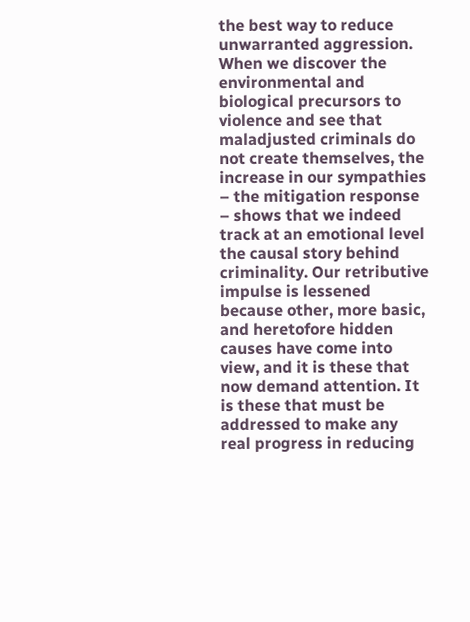the best way to reduce unwarranted aggression. When we discover the environmental and biological precursors to violence and see that maladjusted criminals do not create themselves, the increase in our sympathies – the mitigation response – shows that we indeed track at an emotional level the causal story behind criminality. Our retributive impulse is lessened because other, more basic, and heretofore hidden causes have come into view, and it is these that now demand attention. It is these that must be addressed to make any real progress in reducing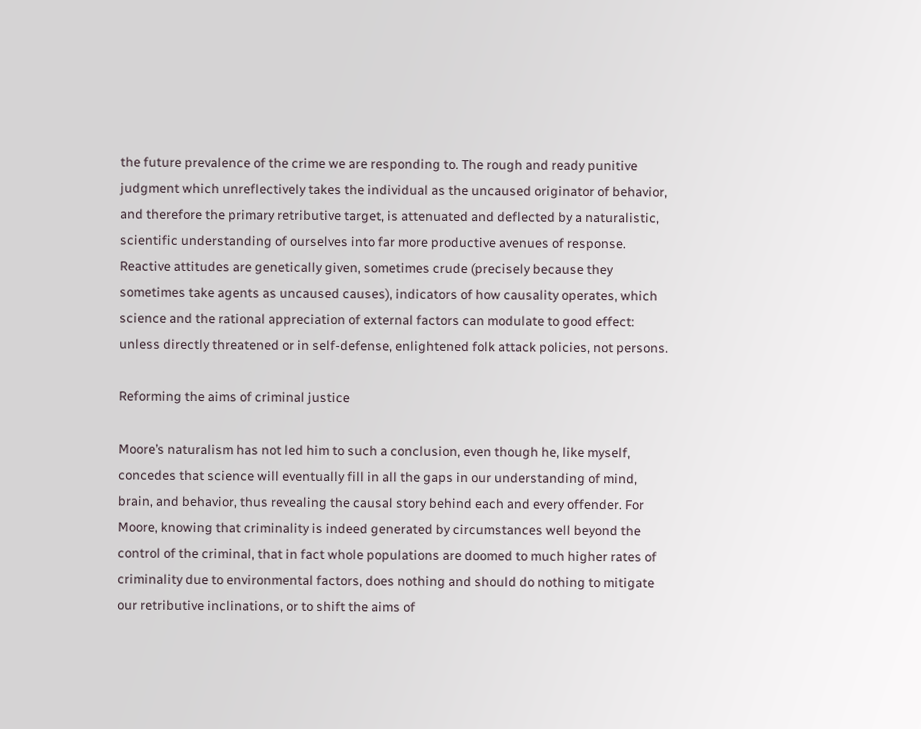the future prevalence of the crime we are responding to. The rough and ready punitive judgment which unreflectively takes the individual as the uncaused originator of behavior, and therefore the primary retributive target, is attenuated and deflected by a naturalistic, scientific understanding of ourselves into far more productive avenues of response. Reactive attitudes are genetically given, sometimes crude (precisely because they sometimes take agents as uncaused causes), indicators of how causality operates, which science and the rational appreciation of external factors can modulate to good effect: unless directly threatened or in self-defense, enlightened folk attack policies, not persons.

Reforming the aims of criminal justice

Moore’s naturalism has not led him to such a conclusion, even though he, like myself, concedes that science will eventually fill in all the gaps in our understanding of mind, brain, and behavior, thus revealing the causal story behind each and every offender. For Moore, knowing that criminality is indeed generated by circumstances well beyond the control of the criminal, that in fact whole populations are doomed to much higher rates of criminality due to environmental factors, does nothing and should do nothing to mitigate our retributive inclinations, or to shift the aims of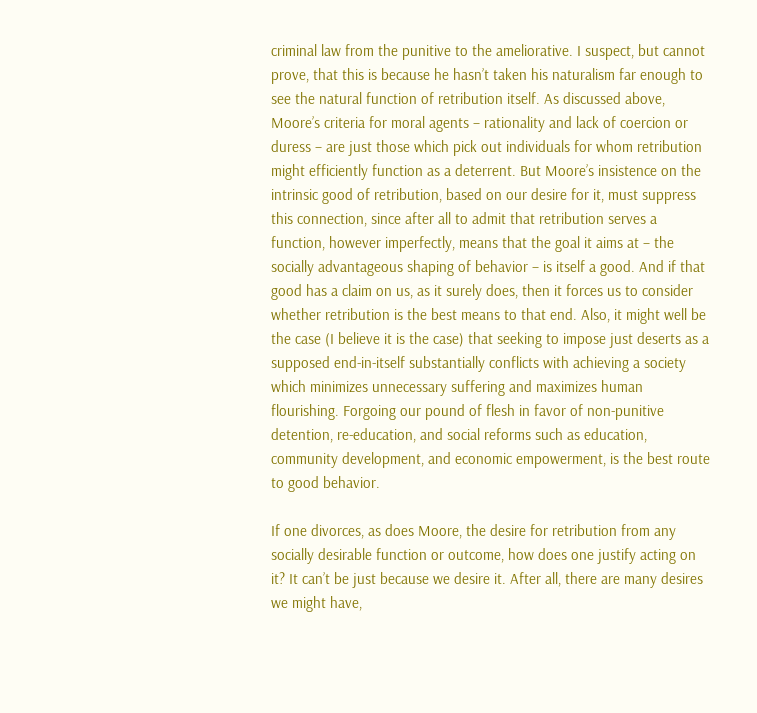criminal law from the punitive to the ameliorative. I suspect, but cannot prove, that this is because he hasn’t taken his naturalism far enough to see the natural function of retribution itself. As discussed above, Moore’s criteria for moral agents – rationality and lack of coercion or duress – are just those which pick out individuals for whom retribution might efficiently function as a deterrent. But Moore’s insistence on the intrinsic good of retribution, based on our desire for it, must suppress this connection, since after all to admit that retribution serves a function, however imperfectly, means that the goal it aims at – the socially advantageous shaping of behavior – is itself a good. And if that good has a claim on us, as it surely does, then it forces us to consider whether retribution is the best means to that end. Also, it might well be the case (I believe it is the case) that seeking to impose just deserts as a supposed end-in-itself substantially conflicts with achieving a society which minimizes unnecessary suffering and maximizes human flourishing. Forgoing our pound of flesh in favor of non-punitive detention, re-education, and social reforms such as education, community development, and economic empowerment, is the best route to good behavior.

If one divorces, as does Moore, the desire for retribution from any socially desirable function or outcome, how does one justify acting on it? It can’t be just because we desire it. After all, there are many desires we might have,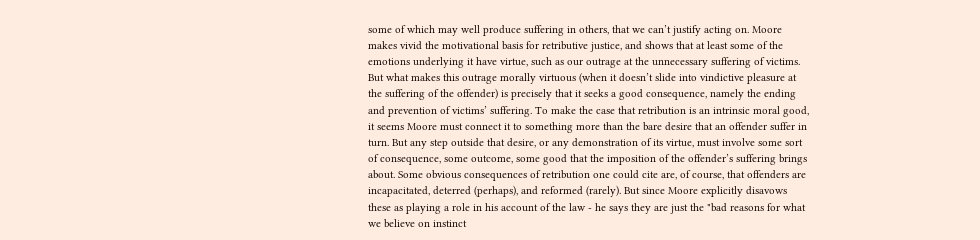some of which may well produce suffering in others, that we can’t justify acting on. Moore makes vivid the motivational basis for retributive justice, and shows that at least some of the emotions underlying it have virtue, such as our outrage at the unnecessary suffering of victims. But what makes this outrage morally virtuous (when it doesn’t slide into vindictive pleasure at the suffering of the offender) is precisely that it seeks a good consequence, namely the ending and prevention of victims’ suffering. To make the case that retribution is an intrinsic moral good, it seems Moore must connect it to something more than the bare desire that an offender suffer in turn. But any step outside that desire, or any demonstration of its virtue, must involve some sort of consequence, some outcome, some good that the imposition of the offender’s suffering brings about. Some obvious consequences of retribution one could cite are, of course, that offenders are incapacitated, deterred (perhaps), and reformed (rarely). But since Moore explicitly disavows these as playing a role in his account of the law - he says they are just the "bad reasons for what we believe on instinct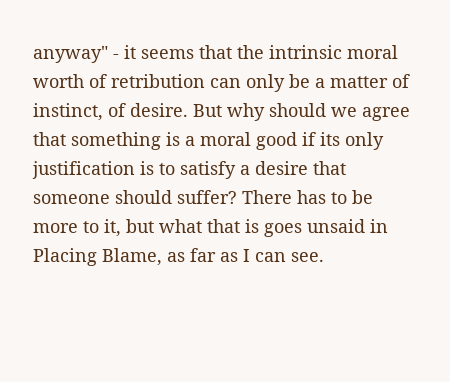anyway" - it seems that the intrinsic moral worth of retribution can only be a matter of instinct, of desire. But why should we agree that something is a moral good if its only justification is to satisfy a desire that someone should suffer? There has to be more to it, but what that is goes unsaid in Placing Blame, as far as I can see.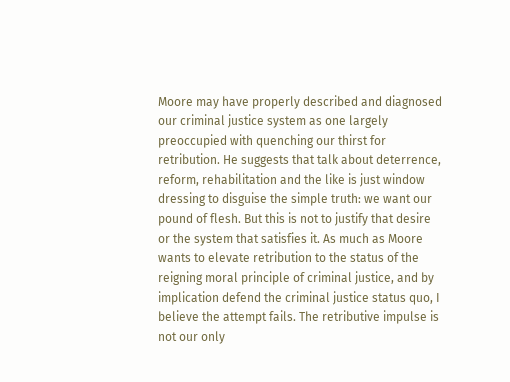Moore may have properly described and diagnosed our criminal justice system as one largely preoccupied with quenching our thirst for retribution. He suggests that talk about deterrence, reform, rehabilitation and the like is just window dressing to disguise the simple truth: we want our pound of flesh. But this is not to justify that desire or the system that satisfies it. As much as Moore wants to elevate retribution to the status of the reigning moral principle of criminal justice, and by implication defend the criminal justice status quo, I believe the attempt fails. The retributive impulse is not our only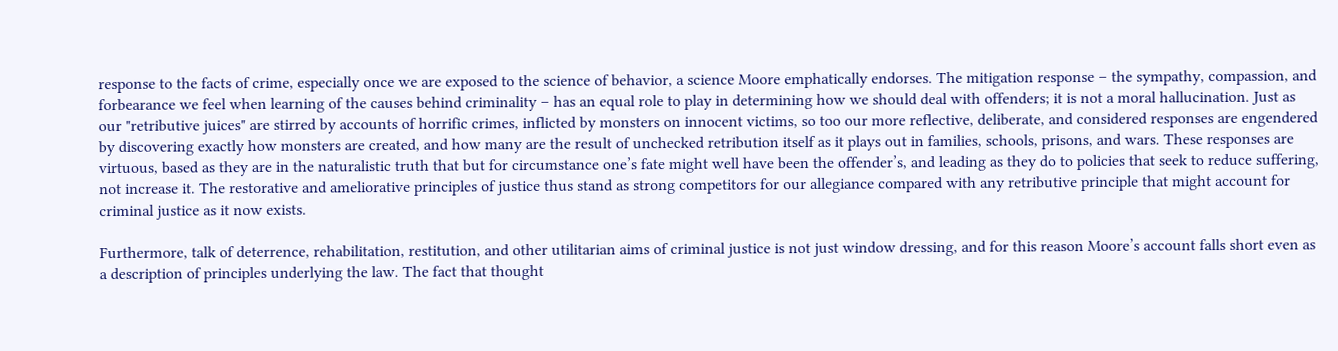response to the facts of crime, especially once we are exposed to the science of behavior, a science Moore emphatically endorses. The mitigation response – the sympathy, compassion, and forbearance we feel when learning of the causes behind criminality – has an equal role to play in determining how we should deal with offenders; it is not a moral hallucination. Just as our "retributive juices" are stirred by accounts of horrific crimes, inflicted by monsters on innocent victims, so too our more reflective, deliberate, and considered responses are engendered by discovering exactly how monsters are created, and how many are the result of unchecked retribution itself as it plays out in families, schools, prisons, and wars. These responses are virtuous, based as they are in the naturalistic truth that but for circumstance one’s fate might well have been the offender’s, and leading as they do to policies that seek to reduce suffering, not increase it. The restorative and ameliorative principles of justice thus stand as strong competitors for our allegiance compared with any retributive principle that might account for criminal justice as it now exists.

Furthermore, talk of deterrence, rehabilitation, restitution, and other utilitarian aims of criminal justice is not just window dressing, and for this reason Moore’s account falls short even as a description of principles underlying the law. The fact that thought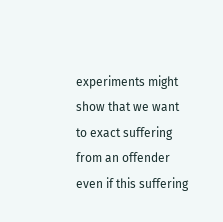experiments might show that we want to exact suffering from an offender even if this suffering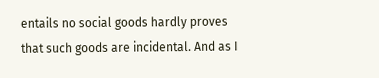entails no social goods hardly proves that such goods are incidental. And as I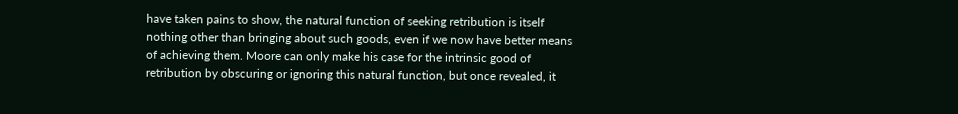have taken pains to show, the natural function of seeking retribution is itself nothing other than bringing about such goods, even if we now have better means of achieving them. Moore can only make his case for the intrinsic good of retribution by obscuring or ignoring this natural function, but once revealed, it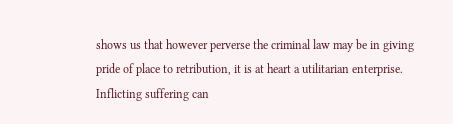shows us that however perverse the criminal law may be in giving pride of place to retribution, it is at heart a utilitarian enterprise. Inflicting suffering can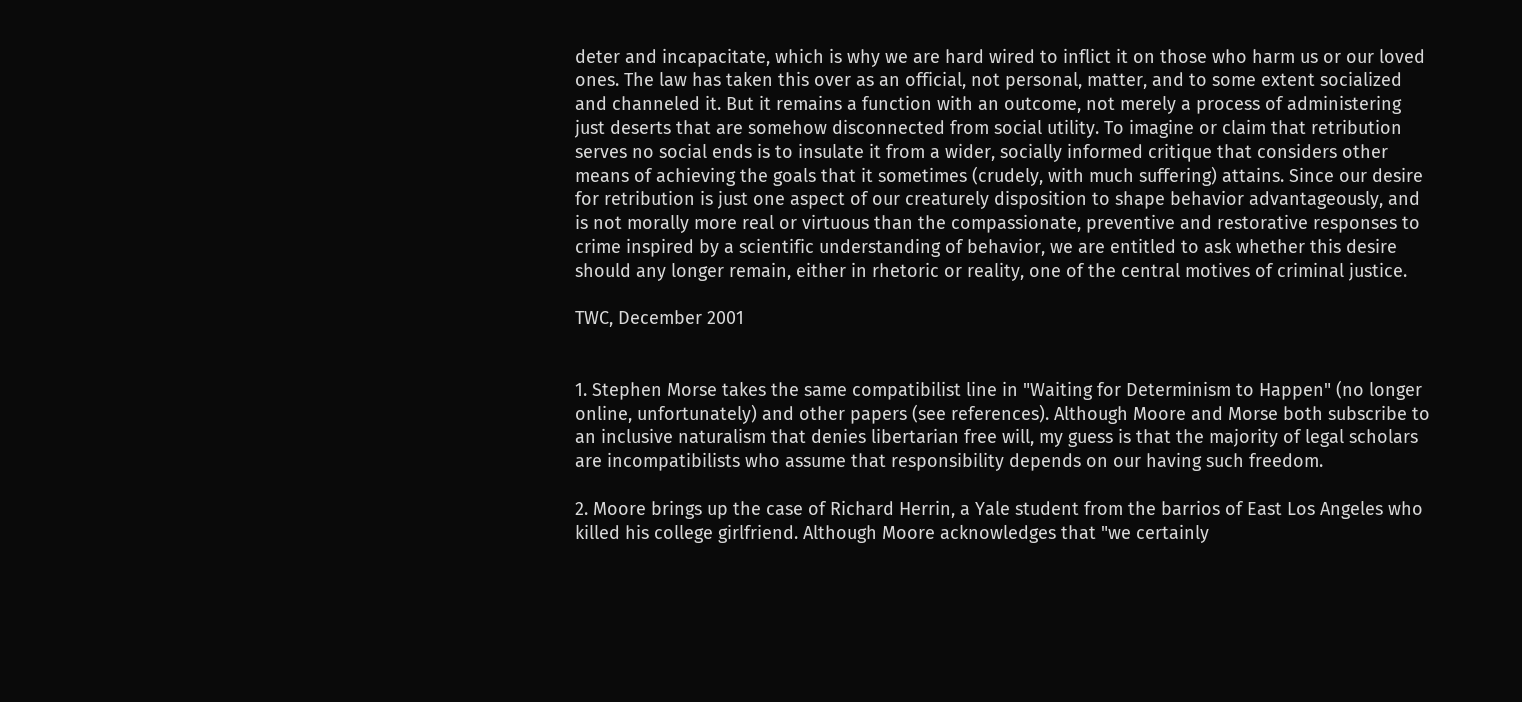deter and incapacitate, which is why we are hard wired to inflict it on those who harm us or our loved ones. The law has taken this over as an official, not personal, matter, and to some extent socialized and channeled it. But it remains a function with an outcome, not merely a process of administering just deserts that are somehow disconnected from social utility. To imagine or claim that retribution serves no social ends is to insulate it from a wider, socially informed critique that considers other means of achieving the goals that it sometimes (crudely, with much suffering) attains. Since our desire for retribution is just one aspect of our creaturely disposition to shape behavior advantageously, and is not morally more real or virtuous than the compassionate, preventive and restorative responses to crime inspired by a scientific understanding of behavior, we are entitled to ask whether this desire should any longer remain, either in rhetoric or reality, one of the central motives of criminal justice.

TWC, December 2001


1. Stephen Morse takes the same compatibilist line in "Waiting for Determinism to Happen" (no longer online, unfortunately) and other papers (see references). Although Moore and Morse both subscribe to an inclusive naturalism that denies libertarian free will, my guess is that the majority of legal scholars are incompatibilists who assume that responsibility depends on our having such freedom.

2. Moore brings up the case of Richard Herrin, a Yale student from the barrios of East Los Angeles who killed his college girlfriend. Although Moore acknowledges that "we certainly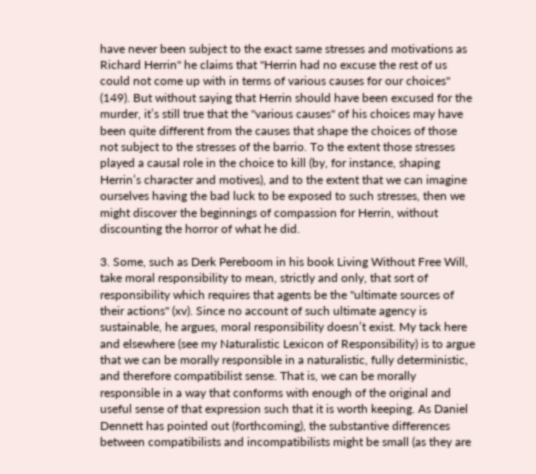have never been subject to the exact same stresses and motivations as Richard Herrin" he claims that "Herrin had no excuse the rest of us could not come up with in terms of various causes for our choices" (149). But without saying that Herrin should have been excused for the murder, it’s still true that the "various causes" of his choices may have been quite different from the causes that shape the choices of those not subject to the stresses of the barrio. To the extent those stresses played a causal role in the choice to kill (by, for instance, shaping Herrin’s character and motives), and to the extent that we can imagine ourselves having the bad luck to be exposed to such stresses, then we might discover the beginnings of compassion for Herrin, without discounting the horror of what he did.

3. Some, such as Derk Pereboom in his book Living Without Free Will, take moral responsibility to mean, strictly and only, that sort of responsibility which requires that agents be the "ultimate sources of their actions" (xv). Since no account of such ultimate agency is sustainable, he argues, moral responsibility doesn’t exist. My tack here and elsewhere (see my Naturalistic Lexicon of Responsibility) is to argue that we can be morally responsible in a naturalistic, fully deterministic, and therefore compatibilist sense. That is, we can be morally responsible in a way that conforms with enough of the original and useful sense of that expression such that it is worth keeping. As Daniel Dennett has pointed out (forthcoming), the substantive differences between compatibilists and incompatibilists might be small (as they are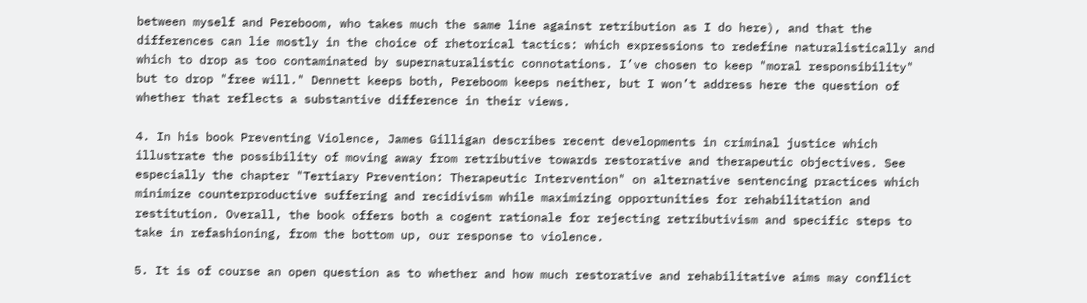between myself and Pereboom, who takes much the same line against retribution as I do here), and that the differences can lie mostly in the choice of rhetorical tactics: which expressions to redefine naturalistically and which to drop as too contaminated by supernaturalistic connotations. I’ve chosen to keep "moral responsibility" but to drop "free will." Dennett keeps both, Pereboom keeps neither, but I won’t address here the question of whether that reflects a substantive difference in their views.

4. In his book Preventing Violence, James Gilligan describes recent developments in criminal justice which illustrate the possibility of moving away from retributive towards restorative and therapeutic objectives. See especially the chapter "Tertiary Prevention: Therapeutic Intervention" on alternative sentencing practices which minimize counterproductive suffering and recidivism while maximizing opportunities for rehabilitation and restitution. Overall, the book offers both a cogent rationale for rejecting retributivism and specific steps to take in refashioning, from the bottom up, our response to violence.

5. It is of course an open question as to whether and how much restorative and rehabilitative aims may conflict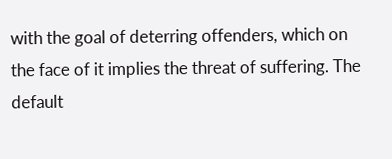with the goal of deterring offenders, which on the face of it implies the threat of suffering. The default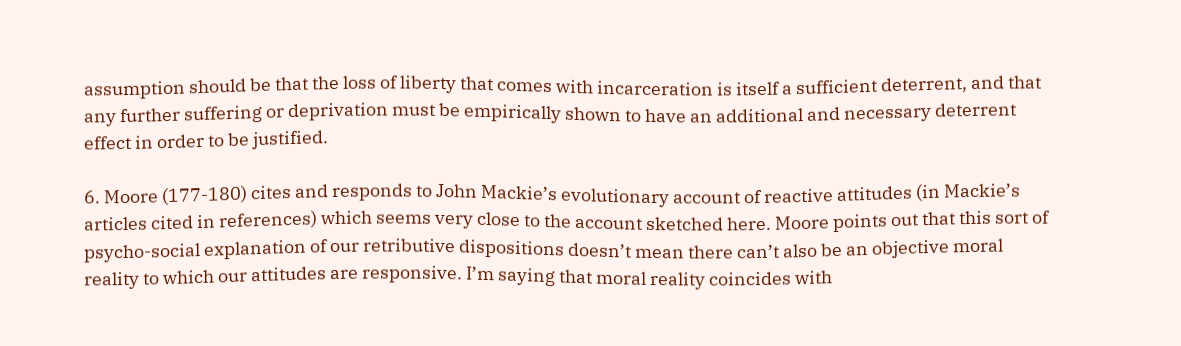assumption should be that the loss of liberty that comes with incarceration is itself a sufficient deterrent, and that any further suffering or deprivation must be empirically shown to have an additional and necessary deterrent effect in order to be justified.

6. Moore (177-180) cites and responds to John Mackie’s evolutionary account of reactive attitudes (in Mackie’s articles cited in references) which seems very close to the account sketched here. Moore points out that this sort of psycho-social explanation of our retributive dispositions doesn’t mean there can’t also be an objective moral reality to which our attitudes are responsive. I’m saying that moral reality coincides with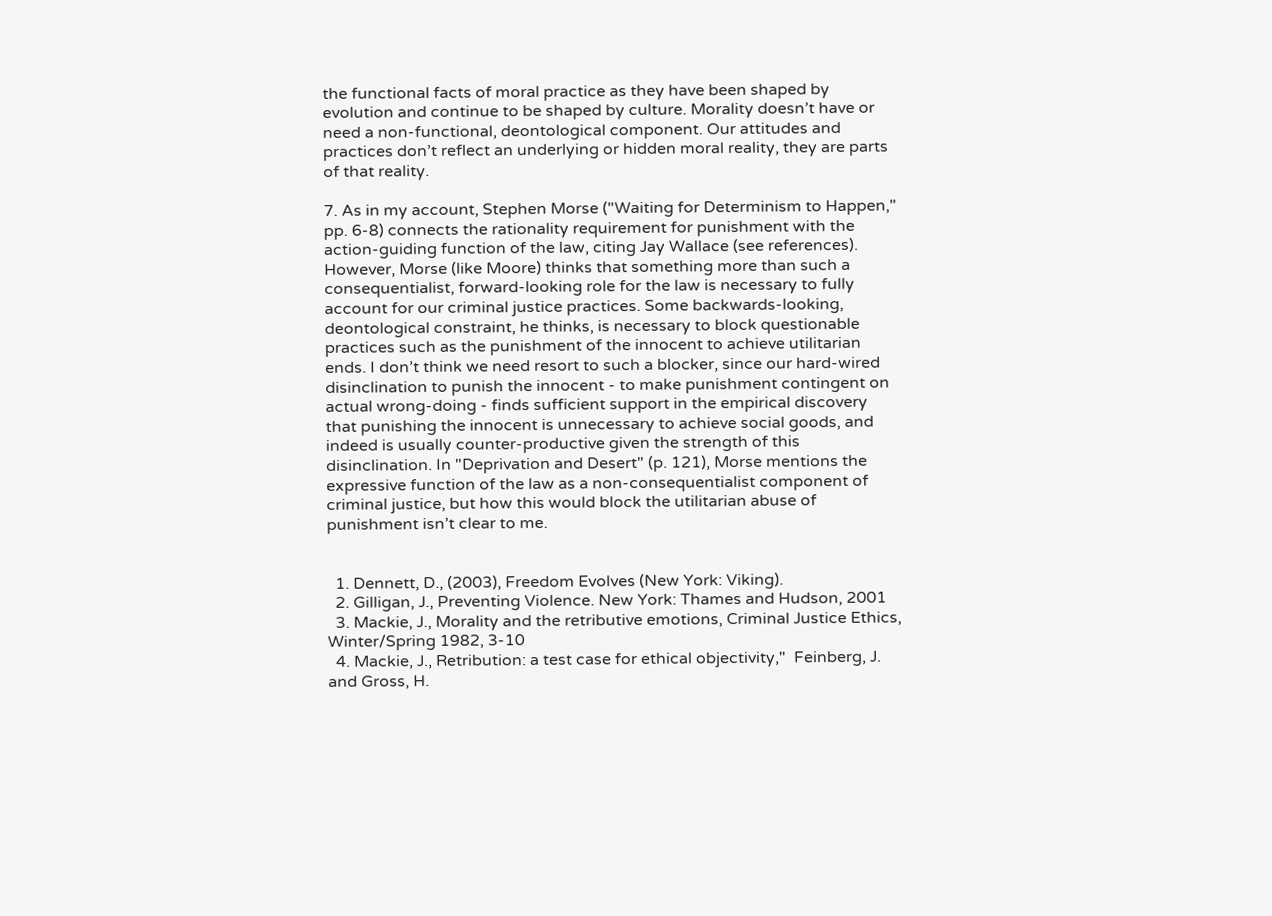the functional facts of moral practice as they have been shaped by evolution and continue to be shaped by culture. Morality doesn’t have or need a non-functional, deontological component. Our attitudes and practices don’t reflect an underlying or hidden moral reality, they are parts of that reality.

7. As in my account, Stephen Morse ("Waiting for Determinism to Happen," pp. 6-8) connects the rationality requirement for punishment with the action-guiding function of the law, citing Jay Wallace (see references). However, Morse (like Moore) thinks that something more than such a consequentialist, forward-looking role for the law is necessary to fully account for our criminal justice practices. Some backwards-looking, deontological constraint, he thinks, is necessary to block questionable practices such as the punishment of the innocent to achieve utilitarian ends. I don’t think we need resort to such a blocker, since our hard-wired disinclination to punish the innocent - to make punishment contingent on actual wrong-doing - finds sufficient support in the empirical discovery that punishing the innocent is unnecessary to achieve social goods, and indeed is usually counter-productive given the strength of this disinclination. In "Deprivation and Desert" (p. 121), Morse mentions the expressive function of the law as a non-consequentialist component of criminal justice, but how this would block the utilitarian abuse of punishment isn’t clear to me.


  1. Dennett, D., (2003), Freedom Evolves (New York: Viking).
  2. Gilligan, J., Preventing Violence. New York: Thames and Hudson, 2001
  3. Mackie, J., Morality and the retributive emotions, Criminal Justice Ethics, Winter/Spring 1982, 3-10
  4. Mackie, J., Retribution: a test case for ethical objectivity,"  Feinberg, J. and Gross, H.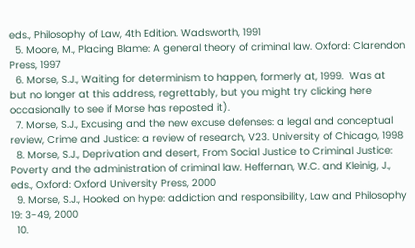eds., Philosophy of Law, 4th Edition. Wadsworth, 1991
  5. Moore, M., Placing Blame: A general theory of criminal law. Oxford: Clarendon Press, 1997
  6. Morse, S.J., Waiting for determinism to happen, formerly at, 1999.  Was at   but no longer at this address, regrettably, but you might try clicking here occasionally to see if Morse has reposted it).
  7. Morse, S.J., Excusing and the new excuse defenses: a legal and conceptual review, Crime and Justice: a review of research, V23. University of Chicago, 1998
  8. Morse, S.J., Deprivation and desert, From Social Justice to Criminal Justice: Poverty and the administration of criminal law. Heffernan, W.C. and Kleinig, J., eds., Oxford: Oxford University Press, 2000
  9. Morse, S.J., Hooked on hype: addiction and responsibility, Law and Philosophy 19: 3-49, 2000
  10.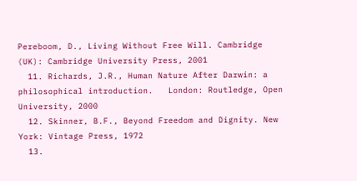Pereboom, D., Living Without Free Will. Cambridge (UK): Cambridge University Press, 2001
  11. Richards, J.R., Human Nature After Darwin: a philosophical introduction.   London: Routledge, Open University, 2000
  12. Skinner, B.F., Beyond Freedom and Dignity. New York: Vintage Press, 1972
  13.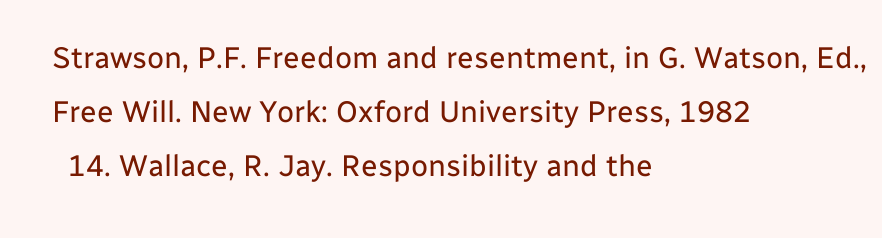Strawson, P.F. Freedom and resentment, in G. Watson, Ed., Free Will. New York: Oxford University Press, 1982
  14. Wallace, R. Jay. Responsibility and the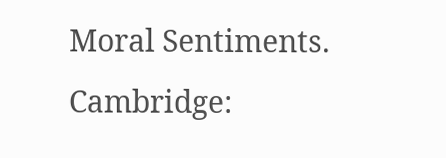Moral Sentiments. Cambridge: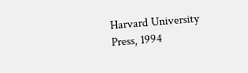Harvard University Press, 1994